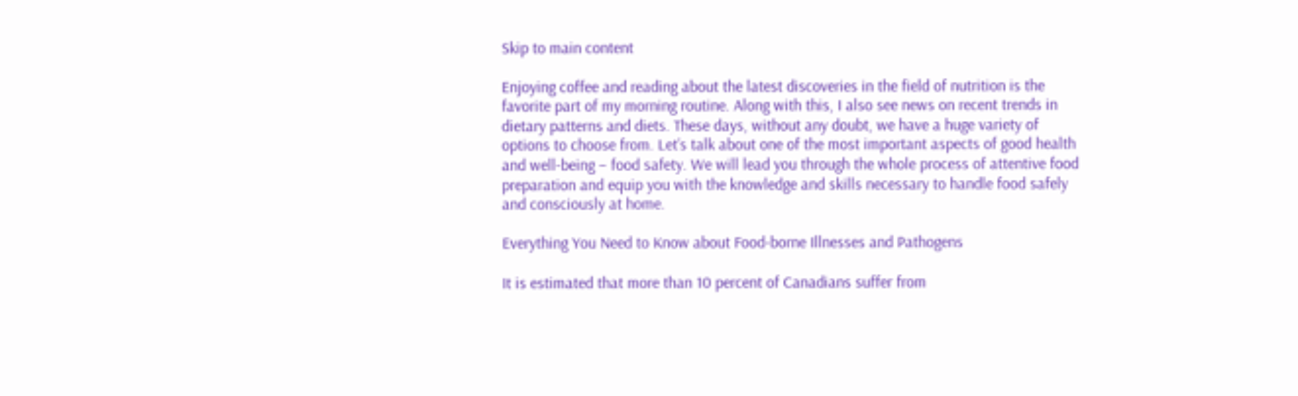Skip to main content

Enjoying coffee and reading about the latest discoveries in the field of nutrition is the favorite part of my morning routine. Along with this, I also see news on recent trends in dietary patterns and diets. These days, without any doubt, we have a huge variety of options to choose from. Let’s talk about one of the most important aspects of good health and well-being – food safety. We will lead you through the whole process of attentive food preparation and equip you with the knowledge and skills necessary to handle food safely and consciously at home.

Everything You Need to Know about Food-borne Illnesses and Pathogens

It is estimated that more than 10 percent of Canadians suffer from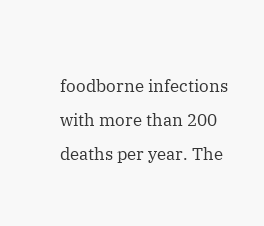foodborne infections with more than 200 deaths per year. The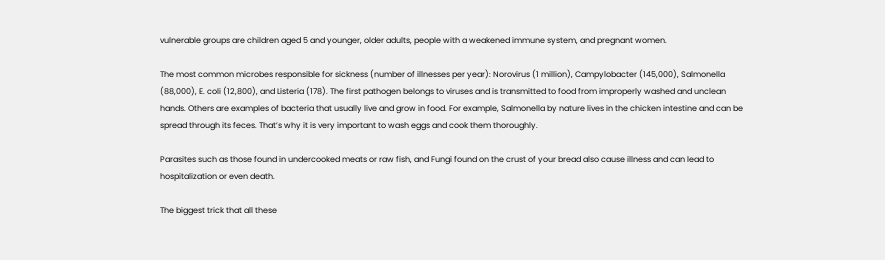vulnerable groups are children aged 5 and younger, older adults, people with a weakened immune system, and pregnant women.

The most common microbes responsible for sickness (number of illnesses per year): Norovirus (1 million), Campylobacter (145,000), Salmonella (88,000), E. coli (12,800), and Listeria (178). The first pathogen belongs to viruses and is transmitted to food from improperly washed and unclean hands. Others are examples of bacteria that usually live and grow in food. For example, Salmonella by nature lives in the chicken intestine and can be spread through its feces. That’s why it is very important to wash eggs and cook them thoroughly.

Parasites such as those found in undercooked meats or raw fish, and Fungi found on the crust of your bread also cause illness and can lead to hospitalization or even death.

The biggest trick that all these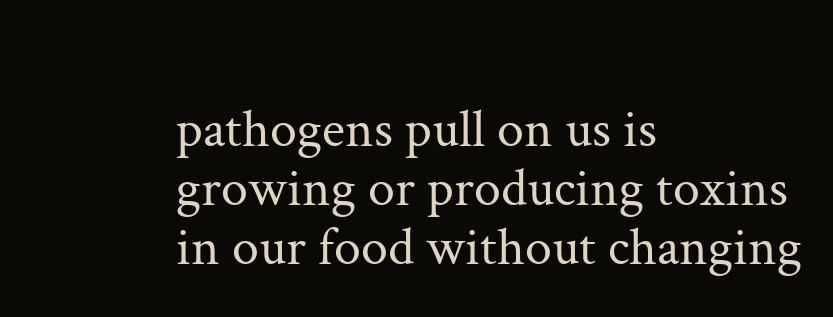pathogens pull on us is growing or producing toxins in our food without changing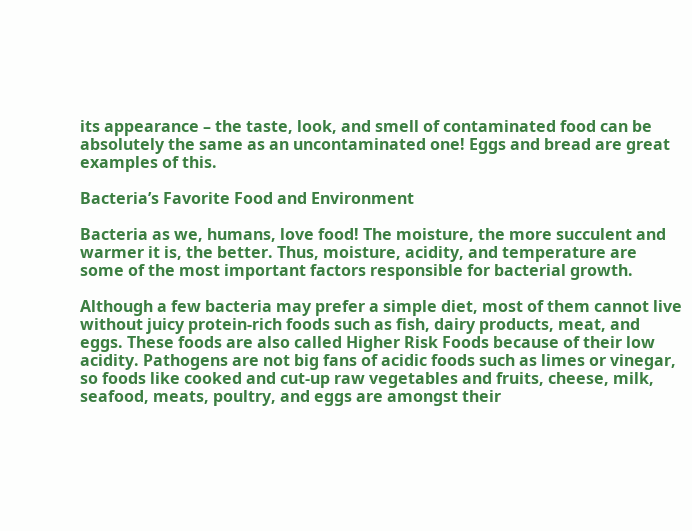its appearance – the taste, look, and smell of contaminated food can be absolutely the same as an uncontaminated one! Eggs and bread are great examples of this.

Bacteria’s Favorite Food and Environment

Bacteria as we, humans, love food! The moisture, the more succulent and warmer it is, the better. Thus, moisture, acidity, and temperature are some of the most important factors responsible for bacterial growth.

Although a few bacteria may prefer a simple diet, most of them cannot live without juicy protein-rich foods such as fish, dairy products, meat, and eggs. These foods are also called Higher Risk Foods because of their low acidity. Pathogens are not big fans of acidic foods such as limes or vinegar, so foods like cooked and cut-up raw vegetables and fruits, cheese, milk, seafood, meats, poultry, and eggs are amongst their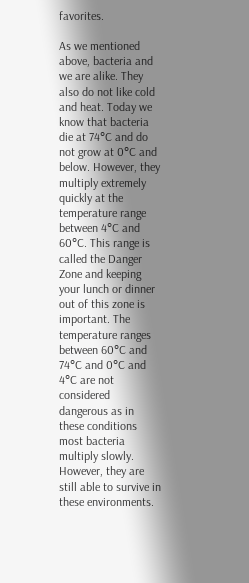favorites.

As we mentioned above, bacteria and we are alike. They also do not like cold and heat. Today we know that bacteria die at 74°C and do not grow at 0°C and below. However, they multiply extremely quickly at the temperature range between 4°C and 60°C. This range is called the Danger Zone and keeping your lunch or dinner out of this zone is important. The temperature ranges between 60°C and 74°C and 0°C and 4°C are not considered dangerous as in these conditions most bacteria multiply slowly. However, they are still able to survive in these environments.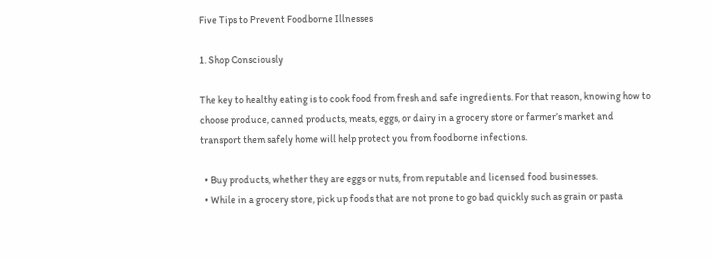Five Tips to Prevent Foodborne Illnesses

1. Shop Consciously

The key to healthy eating is to cook food from fresh and safe ingredients. For that reason, knowing how to choose produce, canned products, meats, eggs, or dairy in a grocery store or farmer’s market and transport them safely home will help protect you from foodborne infections.

  • Buy products, whether they are eggs or nuts, from reputable and licensed food businesses.
  • While in a grocery store, pick up foods that are not prone to go bad quickly such as grain or pasta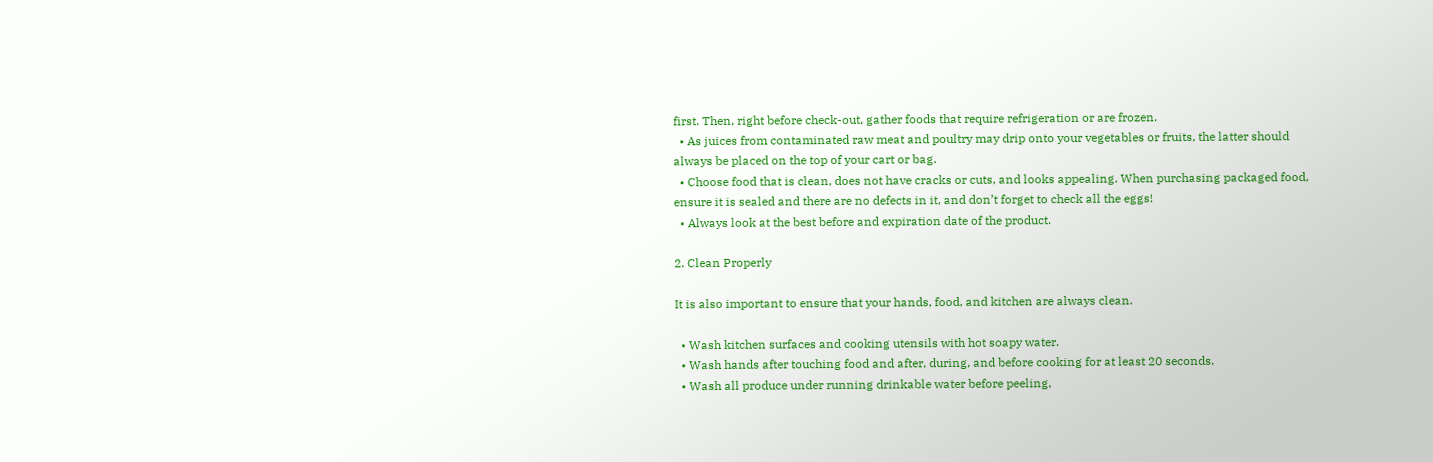first. Then, right before check-out, gather foods that require refrigeration or are frozen.
  • As juices from contaminated raw meat and poultry may drip onto your vegetables or fruits, the latter should always be placed on the top of your cart or bag.
  • Choose food that is clean, does not have cracks or cuts, and looks appealing. When purchasing packaged food, ensure it is sealed and there are no defects in it, and don’t forget to check all the eggs!
  • Always look at the best before and expiration date of the product.

2. Clean Properly

It is also important to ensure that your hands, food, and kitchen are always clean.

  • Wash kitchen surfaces and cooking utensils with hot soapy water.
  • Wash hands after touching food and after, during, and before cooking for at least 20 seconds.
  • Wash all produce under running drinkable water before peeling,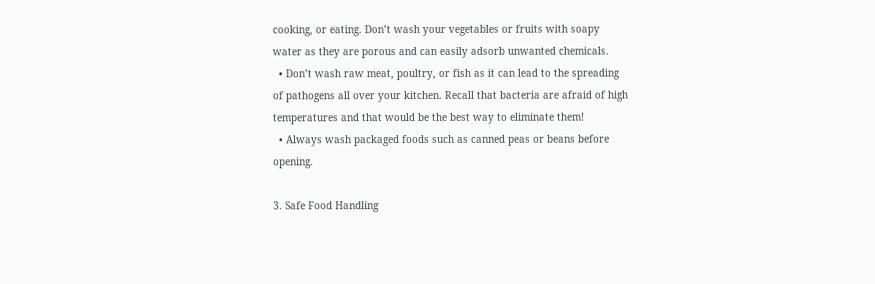cooking, or eating. Don’t wash your vegetables or fruits with soapy water as they are porous and can easily adsorb unwanted chemicals.
  • Don’t wash raw meat, poultry, or fish as it can lead to the spreading of pathogens all over your kitchen. Recall that bacteria are afraid of high temperatures and that would be the best way to eliminate them!
  • Always wash packaged foods such as canned peas or beans before opening.

3. Safe Food Handling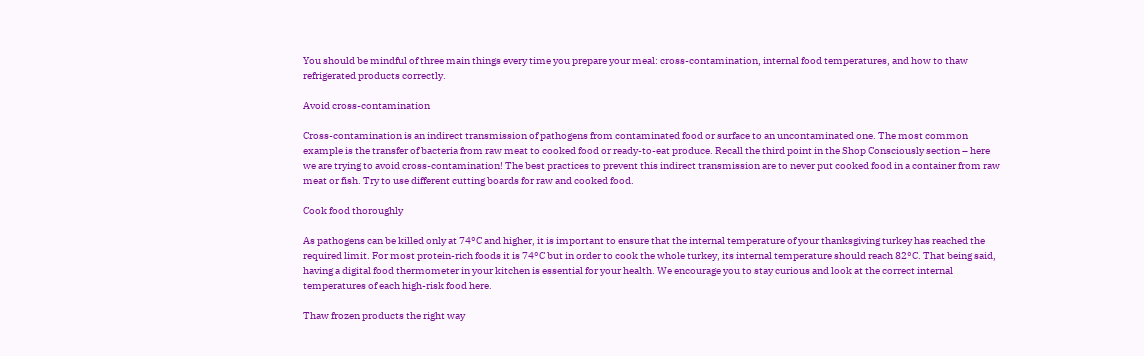You should be mindful of three main things every time you prepare your meal: cross-contamination, internal food temperatures, and how to thaw refrigerated products correctly.

Avoid cross-contamination

Cross-contamination is an indirect transmission of pathogens from contaminated food or surface to an uncontaminated one. The most common example is the transfer of bacteria from raw meat to cooked food or ready-to-eat produce. Recall the third point in the Shop Consciously section – here we are trying to avoid cross-contamination! The best practices to prevent this indirect transmission are to never put cooked food in a container from raw meat or fish. Try to use different cutting boards for raw and cooked food.

Cook food thoroughly

As pathogens can be killed only at 74°C and higher, it is important to ensure that the internal temperature of your thanksgiving turkey has reached the required limit. For most protein-rich foods it is 74°C but in order to cook the whole turkey, its internal temperature should reach 82°C. That being said, having a digital food thermometer in your kitchen is essential for your health. We encourage you to stay curious and look at the correct internal temperatures of each high-risk food here.

Thaw frozen products the right way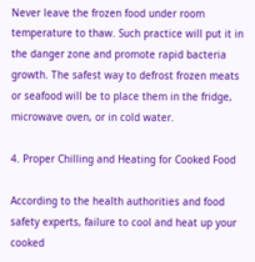Never leave the frozen food under room temperature to thaw. Such practice will put it in the danger zone and promote rapid bacteria growth. The safest way to defrost frozen meats or seafood will be to place them in the fridge, microwave oven, or in cold water.

4. Proper Chilling and Heating for Cooked Food

According to the health authorities and food safety experts, failure to cool and heat up your cooked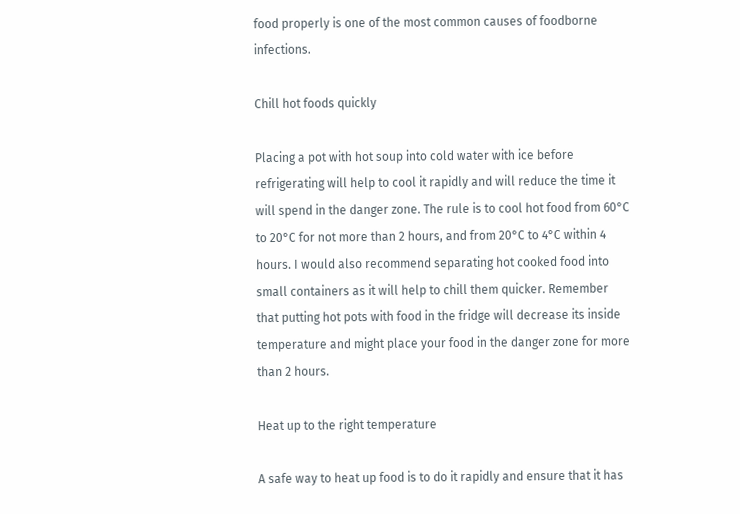food properly is one of the most common causes of foodborne infections.

Chill hot foods quickly

Placing a pot with hot soup into cold water with ice before refrigerating will help to cool it rapidly and will reduce the time it will spend in the danger zone. The rule is to cool hot food from 60°C to 20°C for not more than 2 hours, and from 20°C to 4°C within 4 hours. I would also recommend separating hot cooked food into small containers as it will help to chill them quicker. Remember that putting hot pots with food in the fridge will decrease its inside temperature and might place your food in the danger zone for more than 2 hours.

Heat up to the right temperature

A safe way to heat up food is to do it rapidly and ensure that it has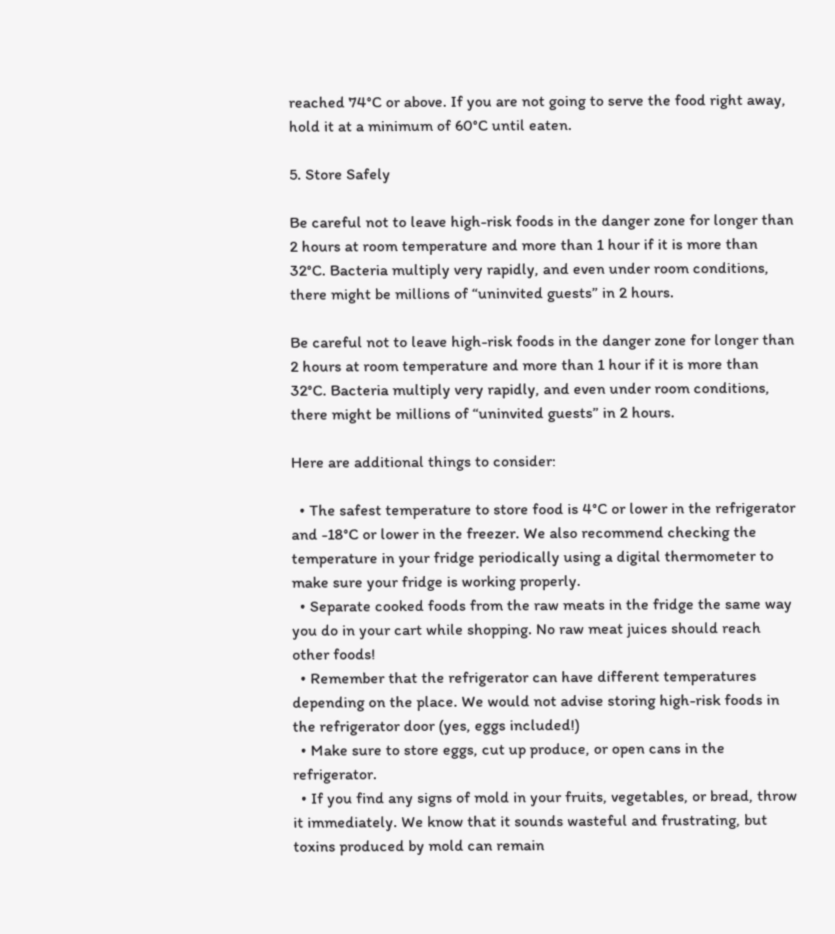reached 74°C or above. If you are not going to serve the food right away, hold it at a minimum of 60°C until eaten.

5. Store Safely

Be careful not to leave high-risk foods in the danger zone for longer than 2 hours at room temperature and more than 1 hour if it is more than 32°C. Bacteria multiply very rapidly, and even under room conditions, there might be millions of “uninvited guests” in 2 hours.

Be careful not to leave high-risk foods in the danger zone for longer than 2 hours at room temperature and more than 1 hour if it is more than 32°C. Bacteria multiply very rapidly, and even under room conditions, there might be millions of “uninvited guests” in 2 hours.

Here are additional things to consider:

  • The safest temperature to store food is 4°C or lower in the refrigerator and -18°C or lower in the freezer. We also recommend checking the temperature in your fridge periodically using a digital thermometer to make sure your fridge is working properly.
  • Separate cooked foods from the raw meats in the fridge the same way you do in your cart while shopping. No raw meat juices should reach other foods!
  • Remember that the refrigerator can have different temperatures depending on the place. We would not advise storing high-risk foods in the refrigerator door (yes, eggs included!)
  • Make sure to store eggs, cut up produce, or open cans in the refrigerator.
  • If you find any signs of mold in your fruits, vegetables, or bread, throw it immediately. We know that it sounds wasteful and frustrating, but toxins produced by mold can remain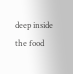deep inside the food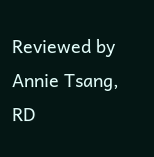Reviewed by Annie Tsang, RD